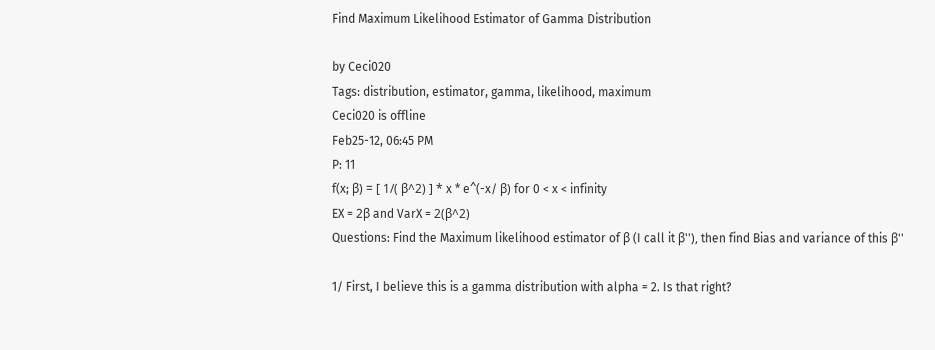Find Maximum Likelihood Estimator of Gamma Distribution

by Ceci020
Tags: distribution, estimator, gamma, likelihood, maximum
Ceci020 is offline
Feb25-12, 06:45 PM
P: 11
f(x; β) = [ 1/( β^2) ] * x * e^(-x/ β) for 0 < x < infinity
EX = 2β and VarX = 2(β^2)
Questions: Find the Maximum likelihood estimator of β (I call it β''), then find Bias and variance of this β''

1/ First, I believe this is a gamma distribution with alpha = 2. Is that right?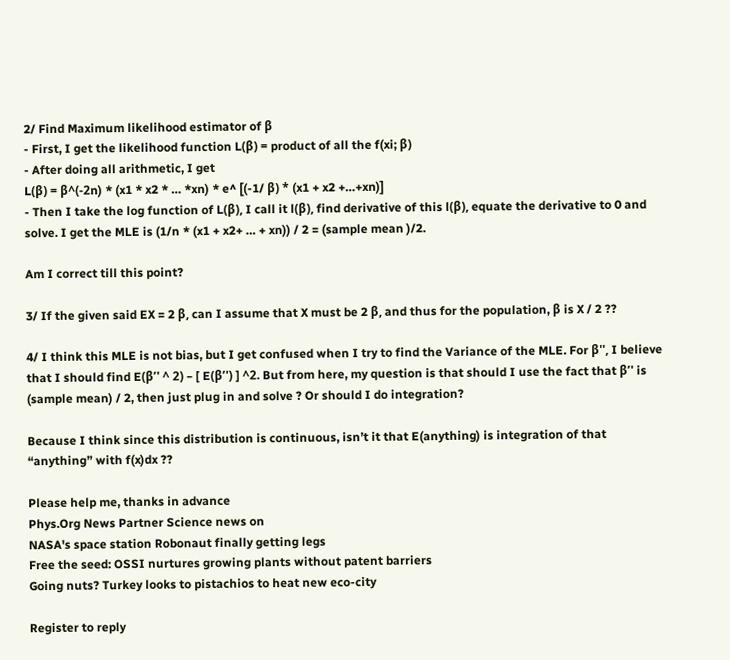2/ Find Maximum likelihood estimator of β
- First, I get the likelihood function L(β) = product of all the f(xi; β)
- After doing all arithmetic, I get
L(β) = β^(-2n) * (x1 * x2 * … *xn) * e^ [(-1/ β) * (x1 + x2 +…+xn)]
- Then I take the log function of L(β), I call it l(β), find derivative of this l(β), equate the derivative to 0 and solve. I get the MLE is (1/n * (x1 + x2+ … + xn)) / 2 = (sample mean )/2.

Am I correct till this point?

3/ If the given said EX = 2 β, can I assume that X must be 2 β, and thus for the population, β is X / 2 ??

4/ I think this MLE is not bias, but I get confused when I try to find the Variance of the MLE. For β'', I believe that I should find E(β’' ^ 2) – [ E(β’') ] ^2. But from here, my question is that should I use the fact that β’' is (sample mean) / 2, then just plug in and solve ? Or should I do integration?

Because I think since this distribution is continuous, isn’t it that E(anything) is integration of that “anything” with f(x)dx ??

Please help me, thanks in advance
Phys.Org News Partner Science news on
NASA's space station Robonaut finally getting legs
Free the seed: OSSI nurtures growing plants without patent barriers
Going nuts? Turkey looks to pistachios to heat new eco-city

Register to reply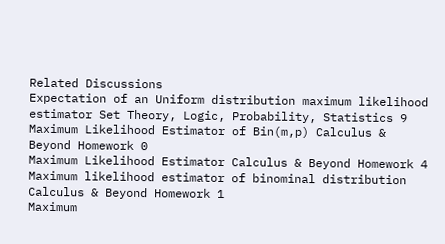Related Discussions
Expectation of an Uniform distribution maximum likelihood estimator Set Theory, Logic, Probability, Statistics 9
Maximum Likelihood Estimator of Bin(m,p) Calculus & Beyond Homework 0
Maximum Likelihood Estimator Calculus & Beyond Homework 4
Maximum likelihood estimator of binominal distribution Calculus & Beyond Homework 1
Maximum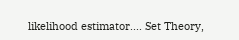likelihood estimator.... Set Theory,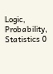Logic, Probability, Statistics 0